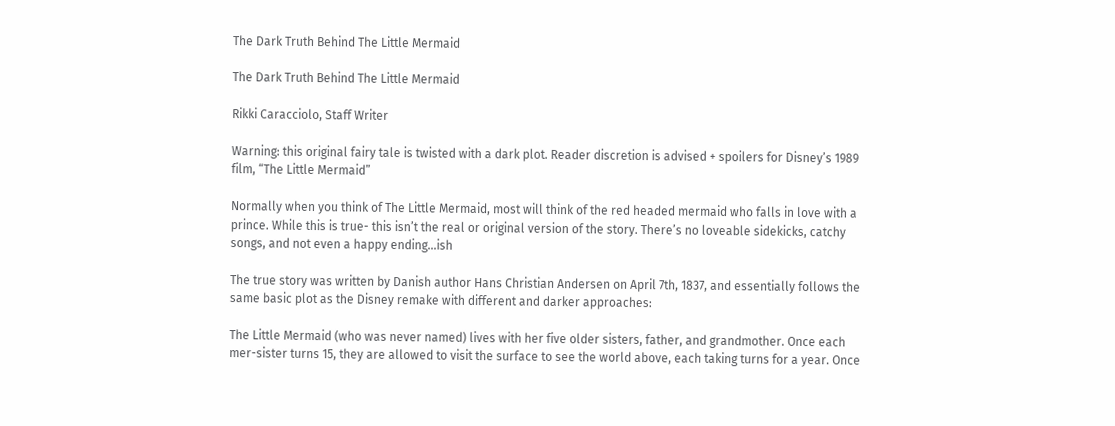The Dark Truth Behind The Little Mermaid

The Dark Truth Behind The Little Mermaid

Rikki Caracciolo, Staff Writer

Warning: this original fairy tale is twisted with a dark plot. Reader discretion is advised + spoilers for Disney’s 1989 film, “The Little Mermaid”

Normally when you think of The Little Mermaid, most will think of the red headed mermaid who falls in love with a prince. While this is true- this isn’t the real or original version of the story. There’s no loveable sidekicks, catchy songs, and not even a happy ending…ish

The true story was written by Danish author Hans Christian Andersen on April 7th, 1837, and essentially follows the same basic plot as the Disney remake with different and darker approaches:

The Little Mermaid (who was never named) lives with her five older sisters, father, and grandmother. Once each mer-sister turns 15, they are allowed to visit the surface to see the world above, each taking turns for a year. Once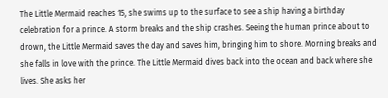The Little Mermaid reaches 15, she swims up to the surface to see a ship having a birthday celebration for a prince. A storm breaks and the ship crashes. Seeing the human prince about to drown, the Little Mermaid saves the day and saves him, bringing him to shore. Morning breaks and she falls in love with the prince. The Little Mermaid dives back into the ocean and back where she lives. She asks her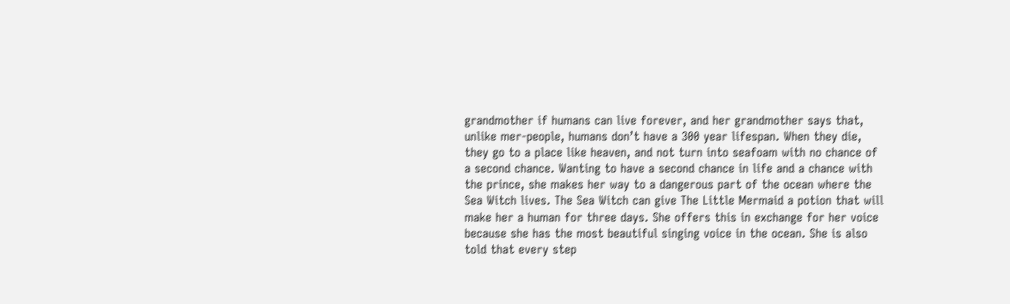grandmother if humans can live forever, and her grandmother says that, unlike mer-people, humans don’t have a 300 year lifespan. When they die, they go to a place like heaven, and not turn into seafoam with no chance of a second chance. Wanting to have a second chance in life and a chance with the prince, she makes her way to a dangerous part of the ocean where the Sea Witch lives. The Sea Witch can give The Little Mermaid a potion that will make her a human for three days. She offers this in exchange for her voice because she has the most beautiful singing voice in the ocean. She is also told that every step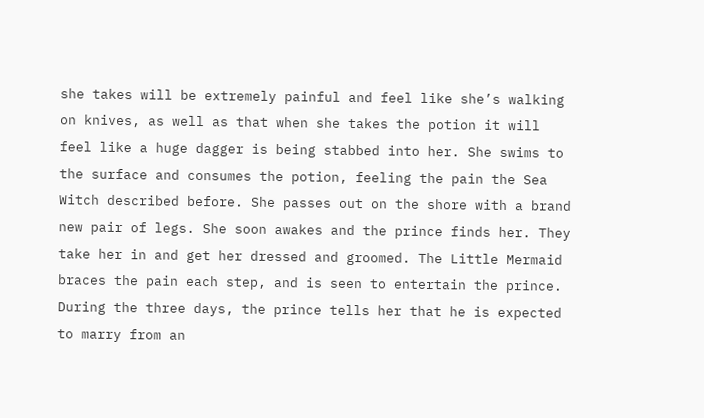she takes will be extremely painful and feel like she’s walking on knives, as well as that when she takes the potion it will feel like a huge dagger is being stabbed into her. She swims to the surface and consumes the potion, feeling the pain the Sea Witch described before. She passes out on the shore with a brand new pair of legs. She soon awakes and the prince finds her. They take her in and get her dressed and groomed. The Little Mermaid braces the pain each step, and is seen to entertain the prince. During the three days, the prince tells her that he is expected to marry from an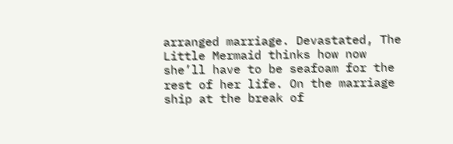arranged marriage. Devastated, The Little Mermaid thinks how now she’ll have to be seafoam for the rest of her life. On the marriage ship at the break of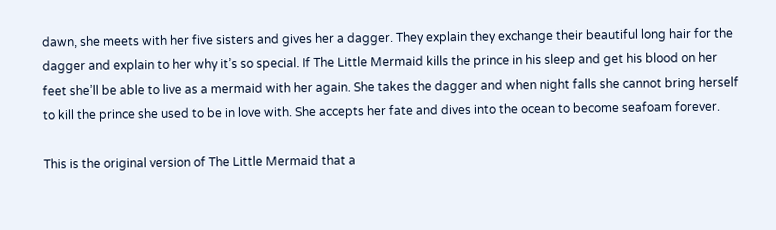dawn, she meets with her five sisters and gives her a dagger. They explain they exchange their beautiful long hair for the dagger and explain to her why it’s so special. If The Little Mermaid kills the prince in his sleep and get his blood on her feet she’ll be able to live as a mermaid with her again. She takes the dagger and when night falls she cannot bring herself to kill the prince she used to be in love with. She accepts her fate and dives into the ocean to become seafoam forever.

This is the original version of The Little Mermaid that a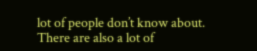lot of people don’t know about. There are also a lot of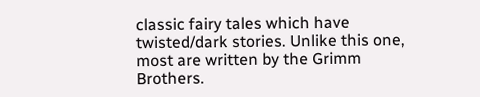classic fairy tales which have twisted/dark stories. Unlike this one, most are written by the Grimm Brothers.